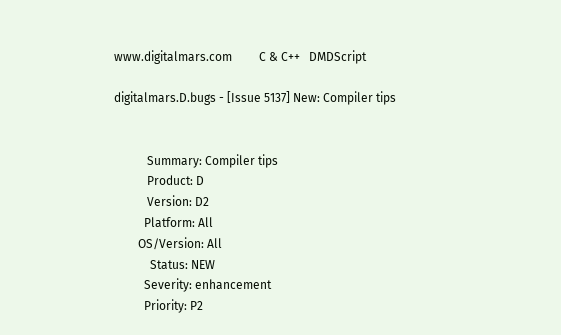www.digitalmars.com         C & C++   DMDScript

digitalmars.D.bugs - [Issue 5137] New: Compiler tips


           Summary: Compiler tips
           Product: D
           Version: D2
          Platform: All
        OS/Version: All
            Status: NEW
          Severity: enhancement
          Priority: P2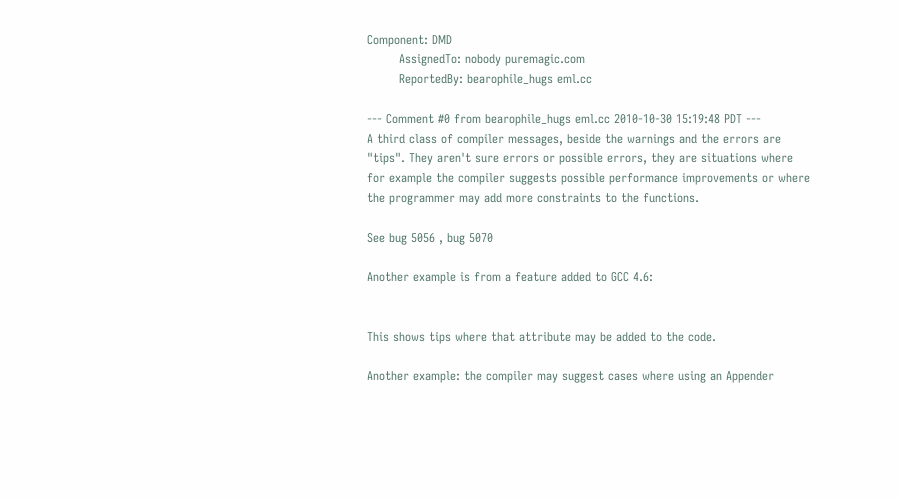Component: DMD
        AssignedTo: nobody puremagic.com
        ReportedBy: bearophile_hugs eml.cc

--- Comment #0 from bearophile_hugs eml.cc 2010-10-30 15:19:48 PDT ---
A third class of compiler messages, beside the warnings and the errors are
"tips". They aren't sure errors or possible errors, they are situations where
for example the compiler suggests possible performance improvements or where
the programmer may add more constraints to the functions.

See bug 5056 , bug 5070

Another example is from a feature added to GCC 4.6:


This shows tips where that attribute may be added to the code.

Another example: the compiler may suggest cases where using an Appender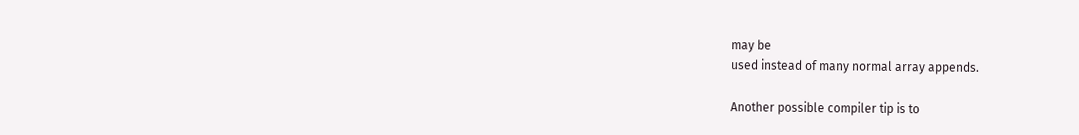may be
used instead of many normal array appends.

Another possible compiler tip is to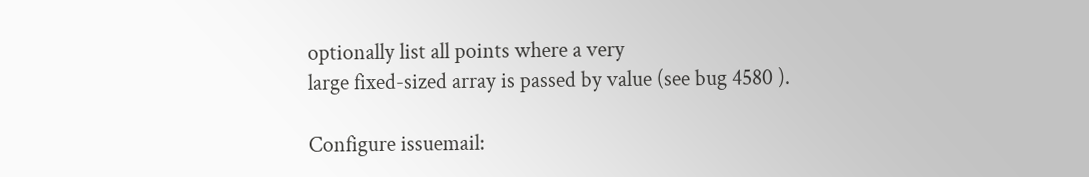optionally list all points where a very
large fixed-sized array is passed by value (see bug 4580 ).

Configure issuemail: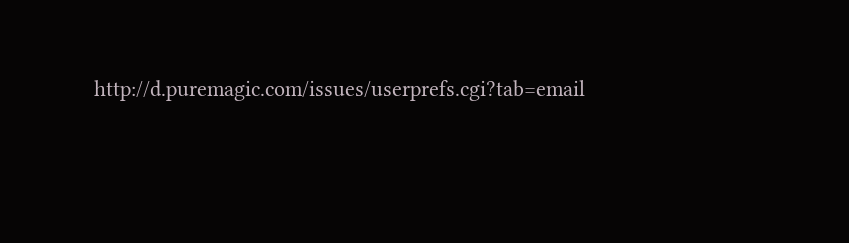http://d.puremagic.com/issues/userprefs.cgi?tab=email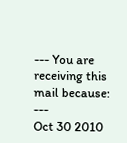--- You are receiving this mail because: ---
Oct 30 2010